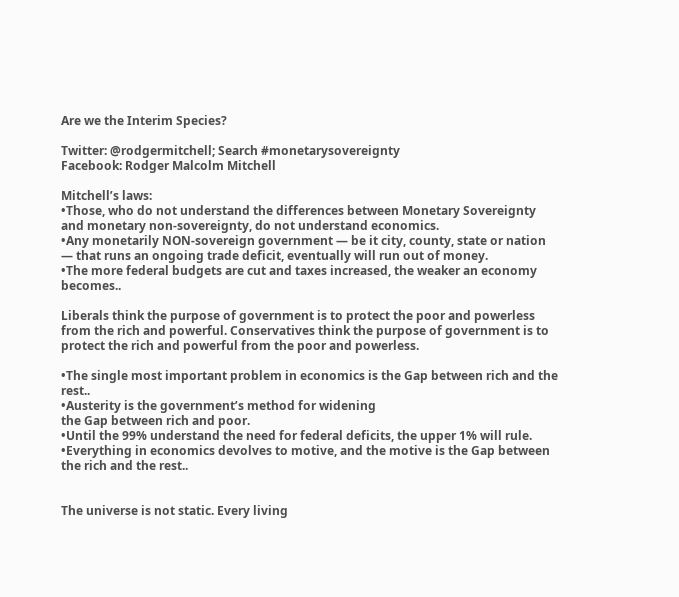Are we the Interim Species?

Twitter: @rodgermitchell; Search #monetarysovereignty
Facebook: Rodger Malcolm Mitchell

Mitchell’s laws:
•Those, who do not understand the differences between Monetary Sovereignty and monetary non-sovereignty, do not understand economics.
•Any monetarily NON-sovereign government — be it city, county, state or nation — that runs an ongoing trade deficit, eventually will run out of money.
•The more federal budgets are cut and taxes increased, the weaker an economy becomes..

Liberals think the purpose of government is to protect the poor and powerless from the rich and powerful. Conservatives think the purpose of government is to protect the rich and powerful from the poor and powerless.

•The single most important problem in economics is the Gap between rich and the rest..
•Austerity is the government’s method for widening
the Gap between rich and poor.
•Until the 99% understand the need for federal deficits, the upper 1% will rule.
•Everything in economics devolves to motive, and the motive is the Gap between the rich and the rest..


The universe is not static. Every living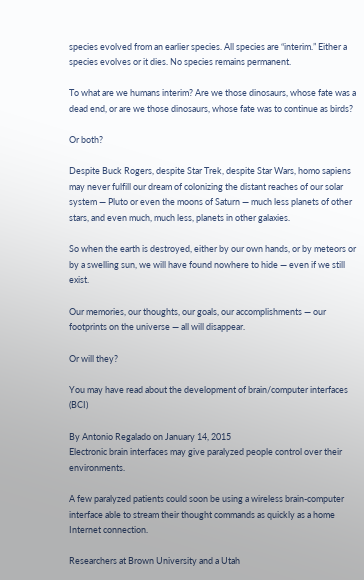species evolved from an earlier species. All species are “interim.” Either a species evolves or it dies. No species remains permanent.

To what are we humans interim? Are we those dinosaurs, whose fate was a dead end, or are we those dinosaurs, whose fate was to continue as birds?

Or both?

Despite Buck Rogers, despite Star Trek, despite Star Wars, homo sapiens may never fulfill our dream of colonizing the distant reaches of our solar system — Pluto or even the moons of Saturn — much less planets of other stars, and even much, much less, planets in other galaxies.

So when the earth is destroyed, either by our own hands, or by meteors or by a swelling sun, we will have found nowhere to hide — even if we still exist.

Our memories, our thoughts, our goals, our accomplishments — our footprints on the universe — all will disappear.

Or will they?

You may have read about the development of brain/computer interfaces (BCI)

By Antonio Regalado on January 14, 2015
Electronic brain interfaces may give paralyzed people control over their environments.

A few paralyzed patients could soon be using a wireless brain-computer interface able to stream their thought commands as quickly as a home Internet connection.

Researchers at Brown University and a Utah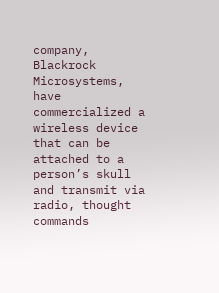company, Blackrock Microsystems, have commercialized a wireless device that can be attached to a person’s skull and transmit via radio, thought commands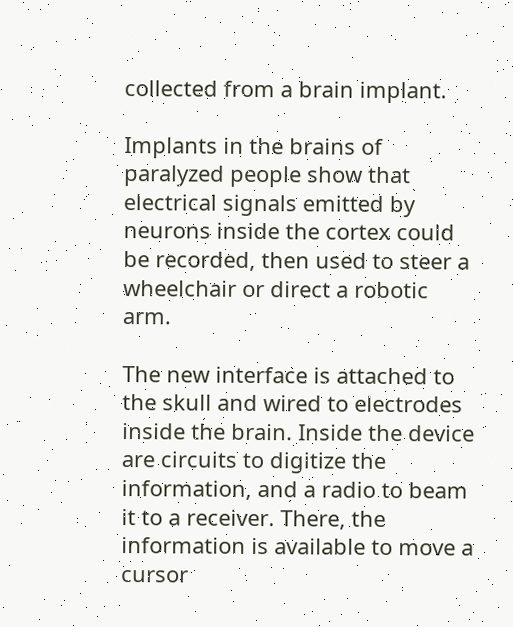collected from a brain implant.

Implants in the brains of paralyzed people show that electrical signals emitted by neurons inside the cortex could be recorded, then used to steer a wheelchair or direct a robotic arm.

The new interface is attached to the skull and wired to electrodes inside the brain. Inside the device are circuits to digitize the information, and a radio to beam it to a receiver. There, the information is available to move a cursor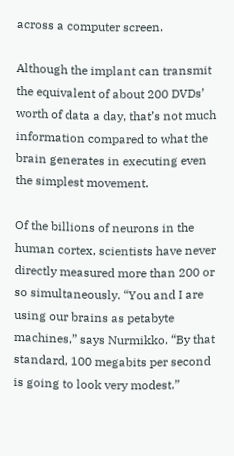across a computer screen.

Although the implant can transmit the equivalent of about 200 DVDs’ worth of data a day, that’s not much information compared to what the brain generates in executing even the simplest movement.

Of the billions of neurons in the human cortex, scientists have never directly measured more than 200 or so simultaneously. “You and I are using our brains as petabyte machines,” says Nurmikko. “By that standard, 100 megabits per second is going to look very modest.”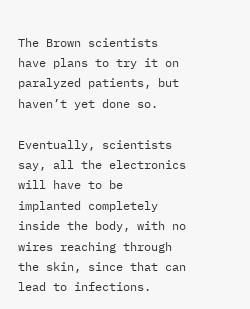The Brown scientists have plans to try it on paralyzed patients, but haven’t yet done so.

Eventually, scientists say, all the electronics will have to be implanted completely inside the body, with no wires reaching through the skin, since that can lead to infections.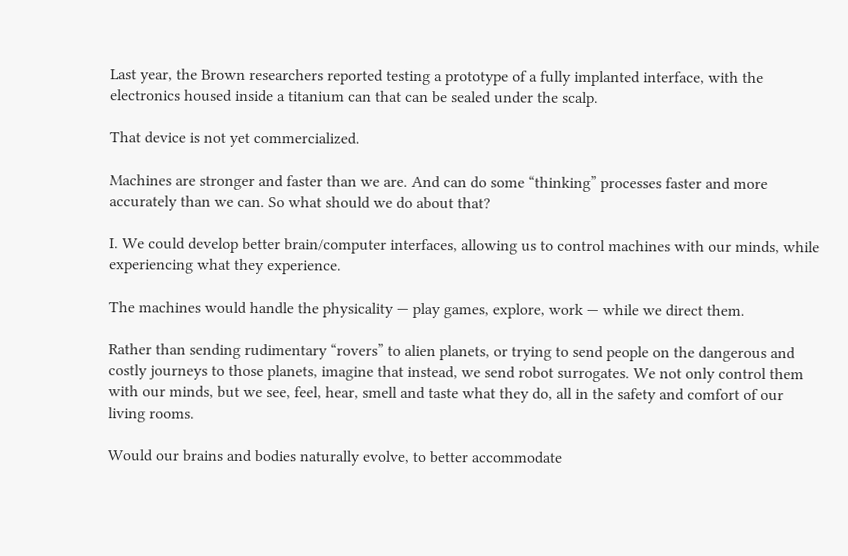Last year, the Brown researchers reported testing a prototype of a fully implanted interface, with the electronics housed inside a titanium can that can be sealed under the scalp.

That device is not yet commercialized.

Machines are stronger and faster than we are. And can do some “thinking” processes faster and more accurately than we can. So what should we do about that?

I. We could develop better brain/computer interfaces, allowing us to control machines with our minds, while experiencing what they experience.

The machines would handle the physicality — play games, explore, work — while we direct them.

Rather than sending rudimentary “rovers” to alien planets, or trying to send people on the dangerous and costly journeys to those planets, imagine that instead, we send robot surrogates. We not only control them with our minds, but we see, feel, hear, smell and taste what they do, all in the safety and comfort of our living rooms.

Would our brains and bodies naturally evolve, to better accommodate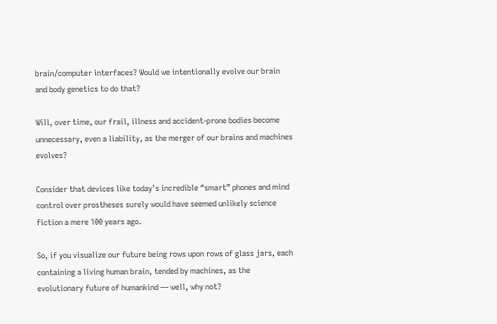brain/computer interfaces? Would we intentionally evolve our brain and body genetics to do that?

Will, over time, our frail, illness and accident-prone bodies become unnecessary, even a liability, as the merger of our brains and machines evolves?

Consider that devices like today’s incredible “smart” phones and mind control over prostheses surely would have seemed unlikely science fiction a mere 100 years ago.

So, if you visualize our future being rows upon rows of glass jars, each containing a living human brain, tended by machines, as the evolutionary future of humankind — well, why not?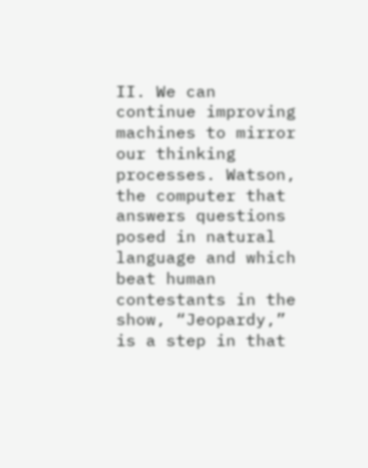II. We can continue improving machines to mirror our thinking processes. Watson, the computer that answers questions posed in natural language and which beat human contestants in the show, “Jeopardy,” is a step in that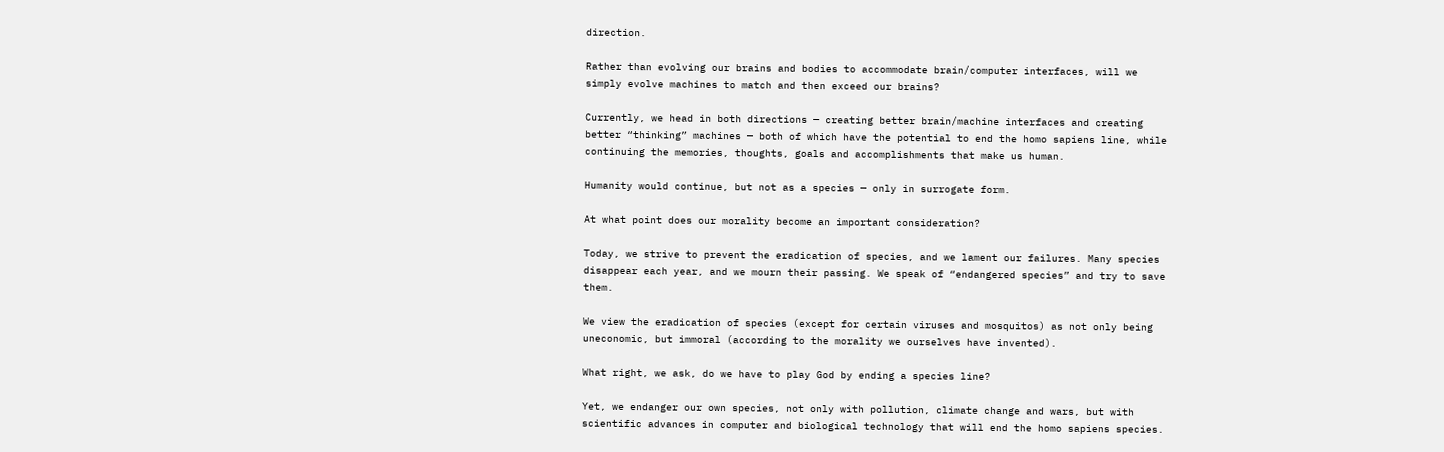direction.

Rather than evolving our brains and bodies to accommodate brain/computer interfaces, will we simply evolve machines to match and then exceed our brains?

Currently, we head in both directions — creating better brain/machine interfaces and creating better “thinking” machines — both of which have the potential to end the homo sapiens line, while continuing the memories, thoughts, goals and accomplishments that make us human.

Humanity would continue, but not as a species — only in surrogate form.

At what point does our morality become an important consideration?

Today, we strive to prevent the eradication of species, and we lament our failures. Many species disappear each year, and we mourn their passing. We speak of “endangered species” and try to save them.

We view the eradication of species (except for certain viruses and mosquitos) as not only being uneconomic, but immoral (according to the morality we ourselves have invented).

What right, we ask, do we have to play God by ending a species line?

Yet, we endanger our own species, not only with pollution, climate change and wars, but with scientific advances in computer and biological technology that will end the homo sapiens species.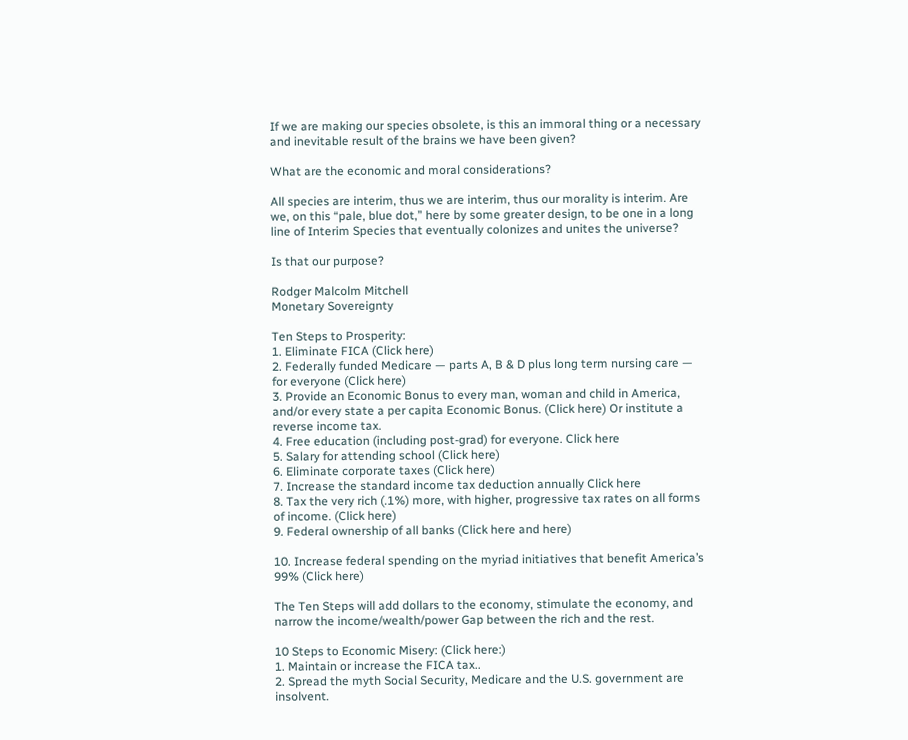If we are making our species obsolete, is this an immoral thing or a necessary and inevitable result of the brains we have been given?

What are the economic and moral considerations?

All species are interim, thus we are interim, thus our morality is interim. Are we, on this “pale, blue dot,” here by some greater design, to be one in a long line of Interim Species that eventually colonizes and unites the universe?

Is that our purpose?

Rodger Malcolm Mitchell
Monetary Sovereignty

Ten Steps to Prosperity:
1. Eliminate FICA (Click here)
2. Federally funded Medicare — parts A, B & D plus long term nursing care — for everyone (Click here)
3. Provide an Economic Bonus to every man, woman and child in America, and/or every state a per capita Economic Bonus. (Click here) Or institute a reverse income tax.
4. Free education (including post-grad) for everyone. Click here
5. Salary for attending school (Click here)
6. Eliminate corporate taxes (Click here)
7. Increase the standard income tax deduction annually Click here
8. Tax the very rich (.1%) more, with higher, progressive tax rates on all forms of income. (Click here)
9. Federal ownership of all banks (Click here and here)

10. Increase federal spending on the myriad initiatives that benefit America’s 99% (Click here)

The Ten Steps will add dollars to the economy, stimulate the economy, and narrow the income/wealth/power Gap between the rich and the rest.

10 Steps to Economic Misery: (Click here:)
1. Maintain or increase the FICA tax..
2. Spread the myth Social Security, Medicare and the U.S. government are insolvent.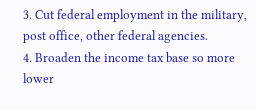3. Cut federal employment in the military, post office, other federal agencies.
4. Broaden the income tax base so more lower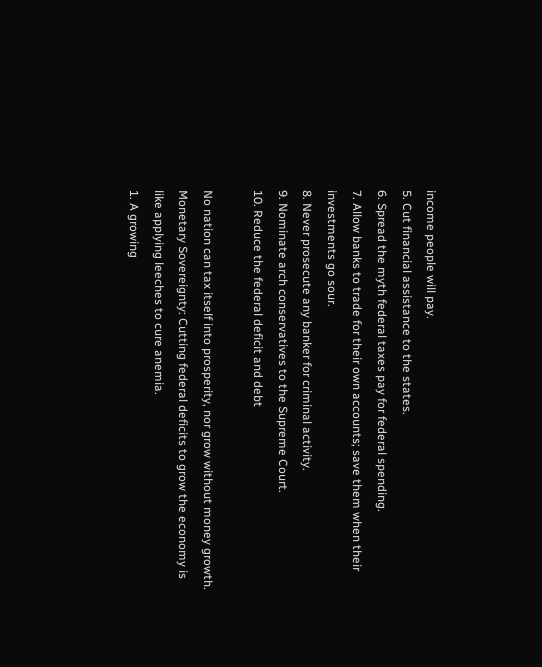income people will pay.
5. Cut financial assistance to the states.
6. Spread the myth federal taxes pay for federal spending.
7. Allow banks to trade for their own accounts; save them when their investments go sour.
8. Never prosecute any banker for criminal activity.
9. Nominate arch conservatives to the Supreme Court.
10. Reduce the federal deficit and debt

No nation can tax itself into prosperity, nor grow without money growth. Monetary Sovereignty: Cutting federal deficits to grow the economy is like applying leeches to cure anemia.
1. A growing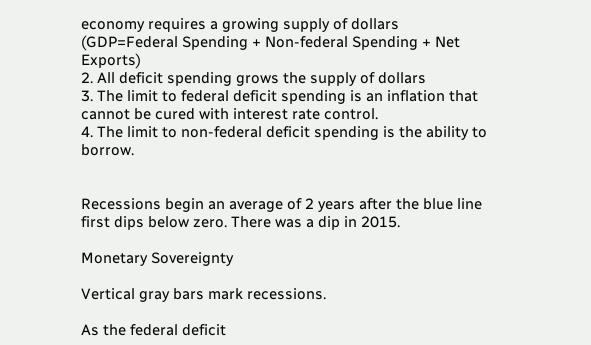economy requires a growing supply of dollars (GDP=Federal Spending + Non-federal Spending + Net Exports)
2. All deficit spending grows the supply of dollars
3. The limit to federal deficit spending is an inflation that cannot be cured with interest rate control.
4. The limit to non-federal deficit spending is the ability to borrow.


Recessions begin an average of 2 years after the blue line first dips below zero. There was a dip in 2015.

Monetary Sovereignty

Vertical gray bars mark recessions.

As the federal deficit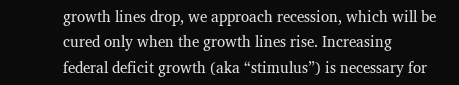growth lines drop, we approach recession, which will be cured only when the growth lines rise. Increasing federal deficit growth (aka “stimulus”) is necessary for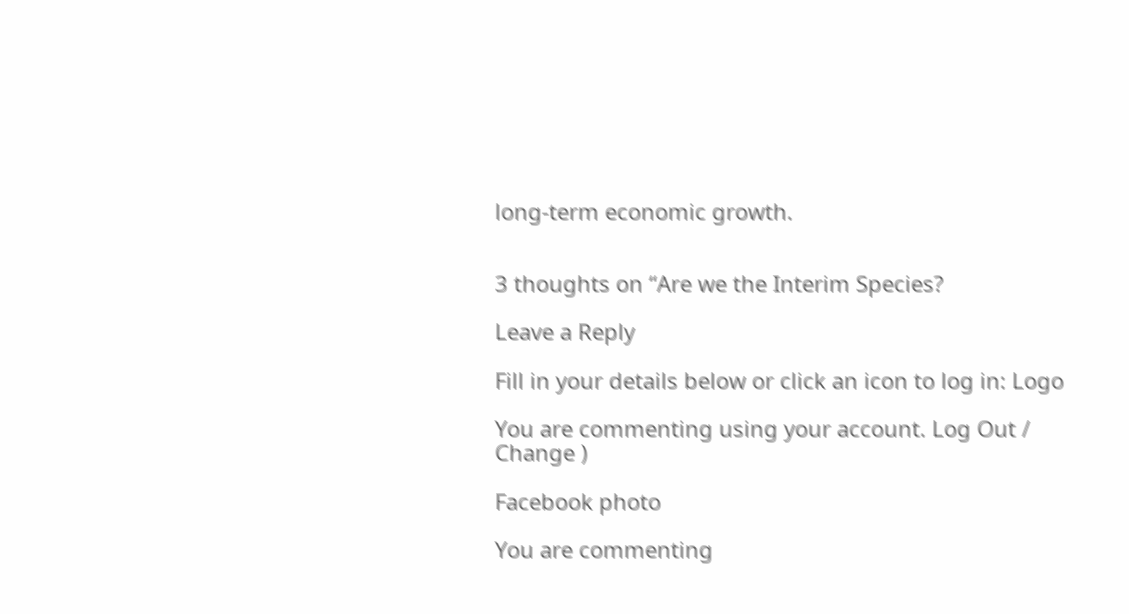long-term economic growth.


3 thoughts on “Are we the Interim Species?

Leave a Reply

Fill in your details below or click an icon to log in: Logo

You are commenting using your account. Log Out /  Change )

Facebook photo

You are commenting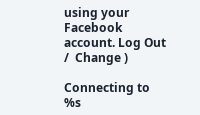using your Facebook account. Log Out /  Change )

Connecting to %s